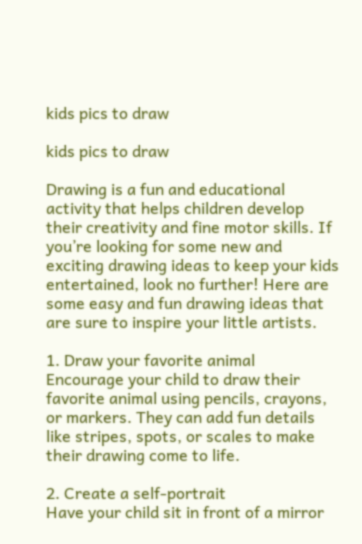kids pics to draw

kids pics to draw

Drawing is a fun and educational activity that helps children develop their creativity and fine motor skills. If you’re looking for some new and exciting drawing ideas to keep your kids entertained, look no further! Here are some easy and fun drawing ideas that are sure to inspire your little artists.

1. Draw your favorite animal
Encourage your child to draw their favorite animal using pencils, crayons, or markers. They can add fun details like stripes, spots, or scales to make their drawing come to life.

2. Create a self-portrait
Have your child sit in front of a mirror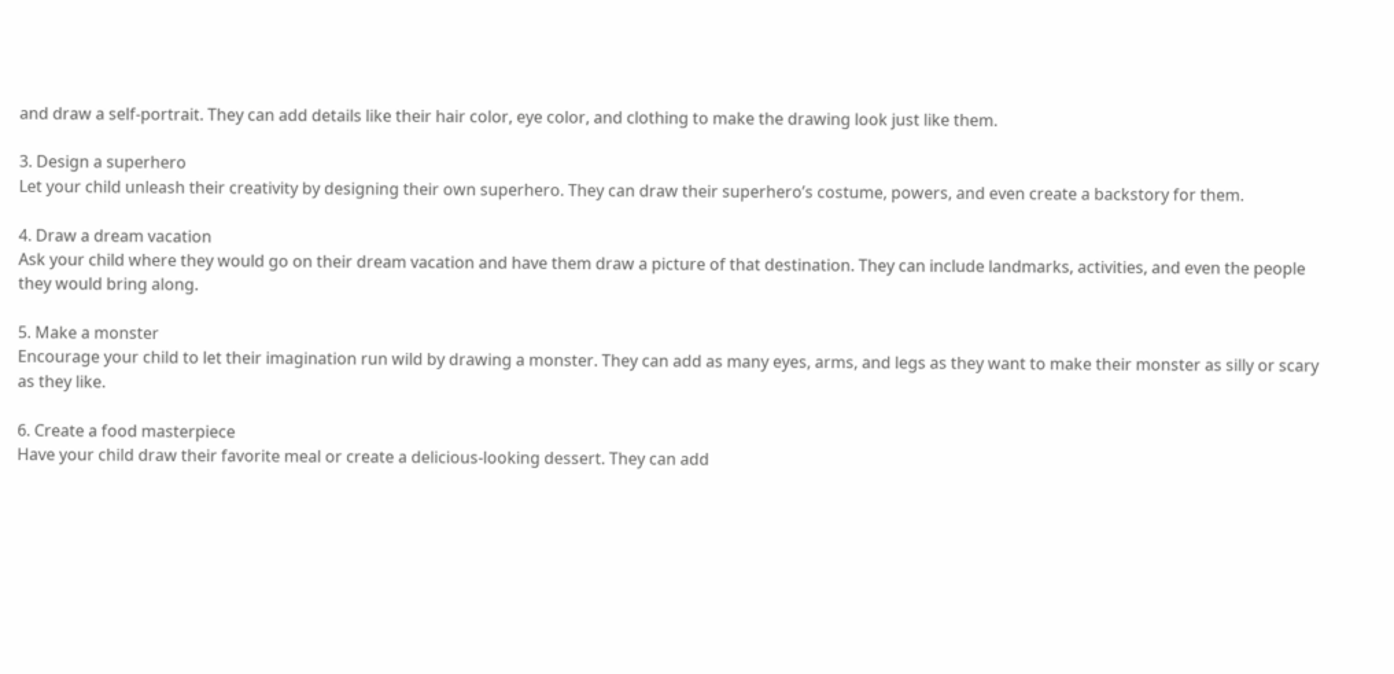and draw a self-portrait. They can add details like their hair color, eye color, and clothing to make the drawing look just like them.

3. Design a superhero
Let your child unleash their creativity by designing their own superhero. They can draw their superhero’s costume, powers, and even create a backstory for them.

4. Draw a dream vacation
Ask your child where they would go on their dream vacation and have them draw a picture of that destination. They can include landmarks, activities, and even the people they would bring along.

5. Make a monster
Encourage your child to let their imagination run wild by drawing a monster. They can add as many eyes, arms, and legs as they want to make their monster as silly or scary as they like.

6. Create a food masterpiece
Have your child draw their favorite meal or create a delicious-looking dessert. They can add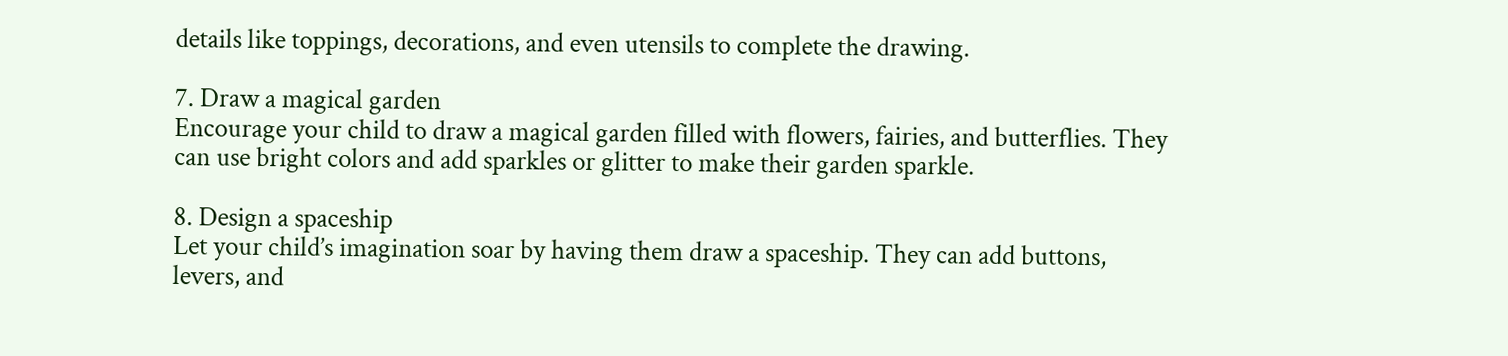details like toppings, decorations, and even utensils to complete the drawing.

7. Draw a magical garden
Encourage your child to draw a magical garden filled with flowers, fairies, and butterflies. They can use bright colors and add sparkles or glitter to make their garden sparkle.

8. Design a spaceship
Let your child’s imagination soar by having them draw a spaceship. They can add buttons, levers, and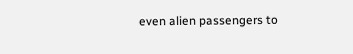even alien passengers to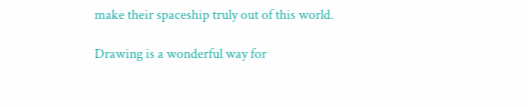make their spaceship truly out of this world.

Drawing is a wonderful way for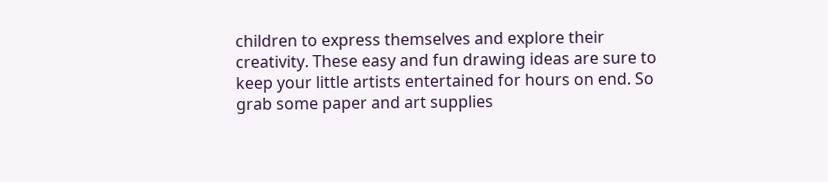children to express themselves and explore their creativity. These easy and fun drawing ideas are sure to keep your little artists entertained for hours on end. So grab some paper and art supplies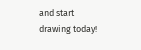and start drawing today!